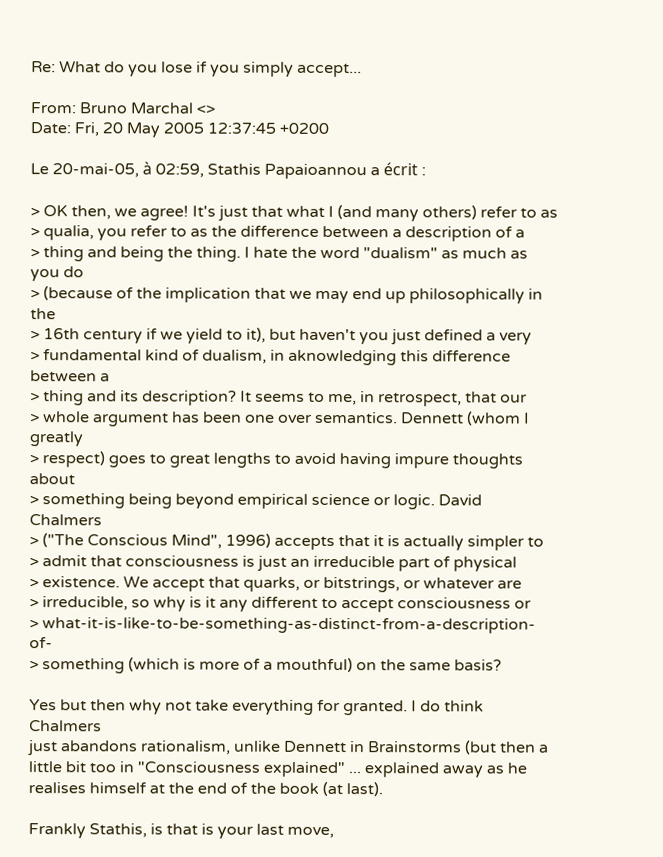Re: What do you lose if you simply accept...

From: Bruno Marchal <>
Date: Fri, 20 May 2005 12:37:45 +0200

Le 20-mai-05, à 02:59, Stathis Papaioannou a écrit :

> OK then, we agree! It's just that what I (and many others) refer to as
> qualia, you refer to as the difference between a description of a
> thing and being the thing. I hate the word "dualism" as much as you do
> (because of the implication that we may end up philosophically in the
> 16th century if we yield to it), but haven't you just defined a very
> fundamental kind of dualism, in aknowledging this difference between a
> thing and its description? It seems to me, in retrospect, that our
> whole argument has been one over semantics. Dennett (whom I greatly
> respect) goes to great lengths to avoid having impure thoughts about
> something being beyond empirical science or logic. David Chalmers
> ("The Conscious Mind", 1996) accepts that it is actually simpler to
> admit that consciousness is just an irreducible part of physical
> existence. We accept that quarks, or bitstrings, or whatever are
> irreducible, so why is it any different to accept consciousness or
> what-it-is-like-to-be-something-as-distinct-from-a-description-of-
> something (which is more of a mouthful) on the same basis?

Yes but then why not take everything for granted. I do think Chalmers
just abandons rationalism, unlike Dennett in Brainstorms (but then a
little bit too in "Consciousness explained" ... explained away as he
realises himself at the end of the book (at last).

Frankly Stathis, is that is your last move,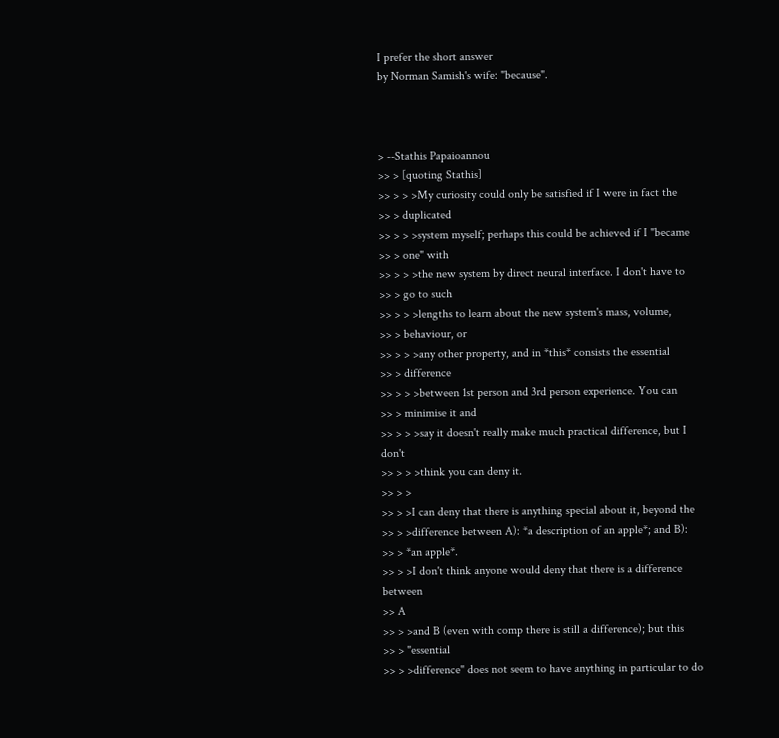I prefer the short answer
by Norman Samish's wife: "because".



> --Stathis Papaioannou
>> > [quoting Stathis]
>> > > >My curiosity could only be satisfied if I were in fact the
>> > duplicated
>> > > >system myself; perhaps this could be achieved if I "became
>> > one" with
>> > > >the new system by direct neural interface. I don't have to
>> > go to such
>> > > >lengths to learn about the new system's mass, volume,
>> > behaviour, or
>> > > >any other property, and in *this* consists the essential
>> > difference
>> > > >between 1st person and 3rd person experience. You can
>> > minimise it and
>> > > >say it doesn't really make much practical difference, but I don't
>> > > >think you can deny it.
>> > >
>> > >I can deny that there is anything special about it, beyond the
>> > >difference between A): *a description of an apple*; and B):
>> > *an apple*.
>> > >I don't think anyone would deny that there is a difference between
>> A
>> > >and B (even with comp there is still a difference); but this
>> > "essential
>> > >difference" does not seem to have anything in particular to do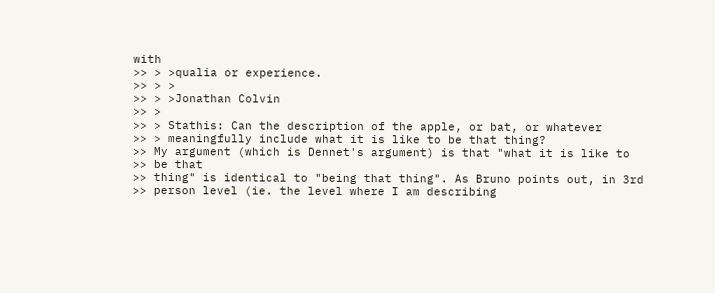with
>> > >qualia or experience.
>> > >
>> > >Jonathan Colvin
>> >
>> > Stathis: Can the description of the apple, or bat, or whatever
>> > meaningfully include what it is like to be that thing?
>> My argument (which is Dennet's argument) is that "what it is like to
>> be that
>> thing" is identical to "being that thing". As Bruno points out, in 3rd
>> person level (ie. the level where I am describing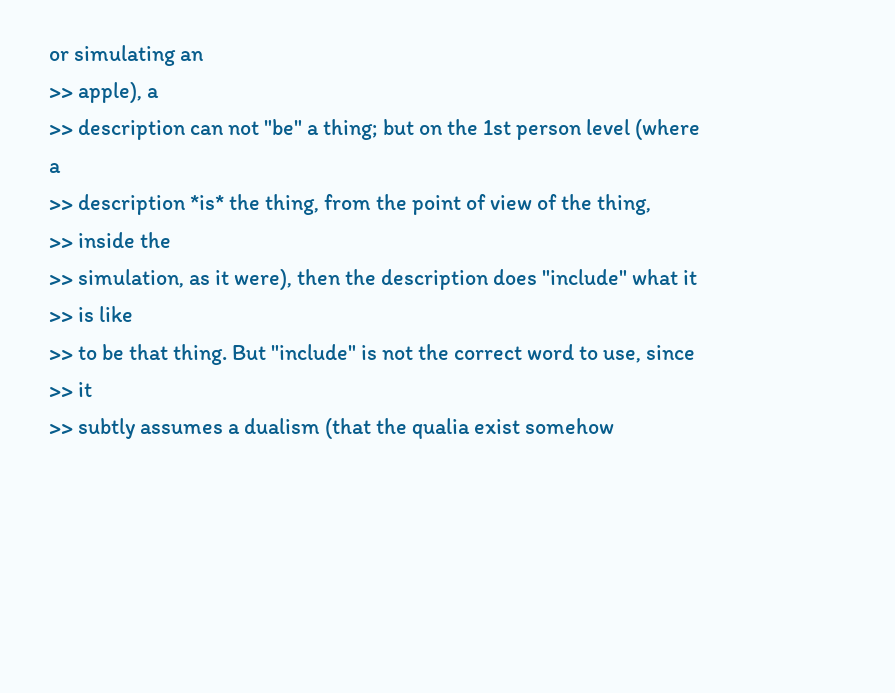or simulating an
>> apple), a
>> description can not "be" a thing; but on the 1st person level (where a
>> description *is* the thing, from the point of view of the thing,
>> inside the
>> simulation, as it were), then the description does "include" what it
>> is like
>> to be that thing. But "include" is not the correct word to use, since
>> it
>> subtly assumes a dualism (that the qualia exist somehow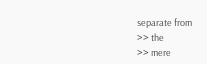separate from
>> the
>> mere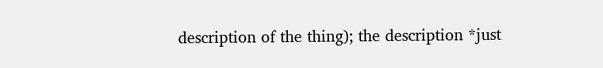description of the thing); the description *just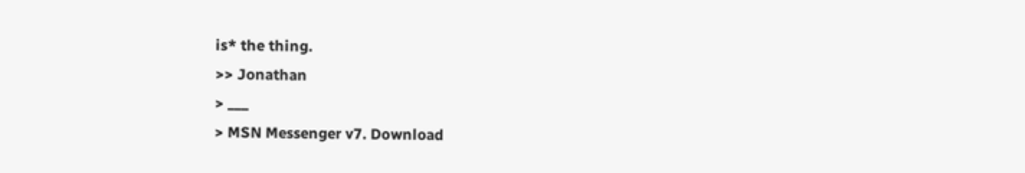is* the thing.
>> Jonathan
> ___
> MSN Messenger v7. Download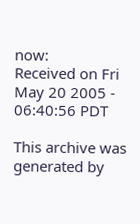now:
Received on Fri May 20 2005 - 06:40:56 PDT

This archive was generated by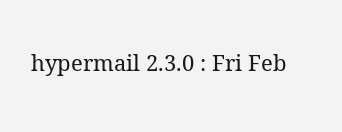hypermail 2.3.0 : Fri Feb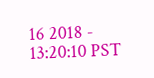16 2018 - 13:20:10 PST